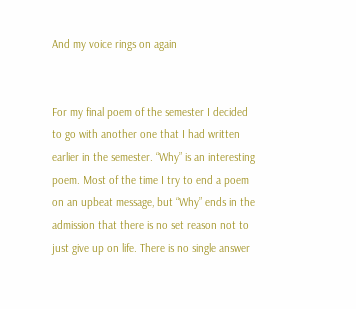And my voice rings on again


For my final poem of the semester I decided to go with another one that I had written earlier in the semester. “Why” is an interesting poem. Most of the time I try to end a poem on an upbeat message, but “Why” ends in the admission that there is no set reason not to just give up on life. There is no single answer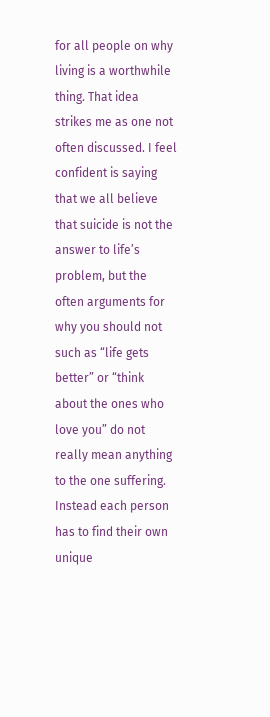for all people on why living is a worthwhile thing. That idea strikes me as one not often discussed. I feel confident is saying that we all believe that suicide is not the answer to life’s problem, but the often arguments for why you should not such as “life gets better” or “think about the ones who love you” do not really mean anything to the one suffering. Instead each person has to find their own unique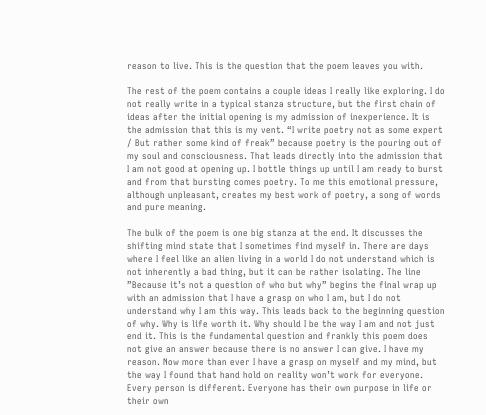reason to live. This is the question that the poem leaves you with.

The rest of the poem contains a couple ideas I really like exploring. I do not really write in a typical stanza structure, but the first chain of ideas after the initial opening is my admission of inexperience. It is the admission that this is my vent. “I write poetry not as some expert / But rather some kind of freak” because poetry is the pouring out of my soul and consciousness. That leads directly into the admission that I am not good at opening up. I bottle things up until I am ready to burst and from that bursting comes poetry. To me this emotional pressure, although unpleasant, creates my best work of poetry, a song of words and pure meaning.

The bulk of the poem is one big stanza at the end. It discusses the shifting mind state that I sometimes find myself in. There are days where I feel like an alien living in a world I do not understand which is not inherently a bad thing, but it can be rather isolating. The line ”Because it’s not a question of who but why” begins the final wrap up with an admission that I have a grasp on who I am, but I do not understand why I am this way. This leads back to the beginning question of why. Why is life worth it. Why should I be the way I am and not just end it. This is the fundamental question and frankly this poem does not give an answer because there is no answer I can give. I have my reason. Now more than ever I have a grasp on myself and my mind, but the way I found that hand hold on reality won’t work for everyone. Every person is different. Everyone has their own purpose in life or their own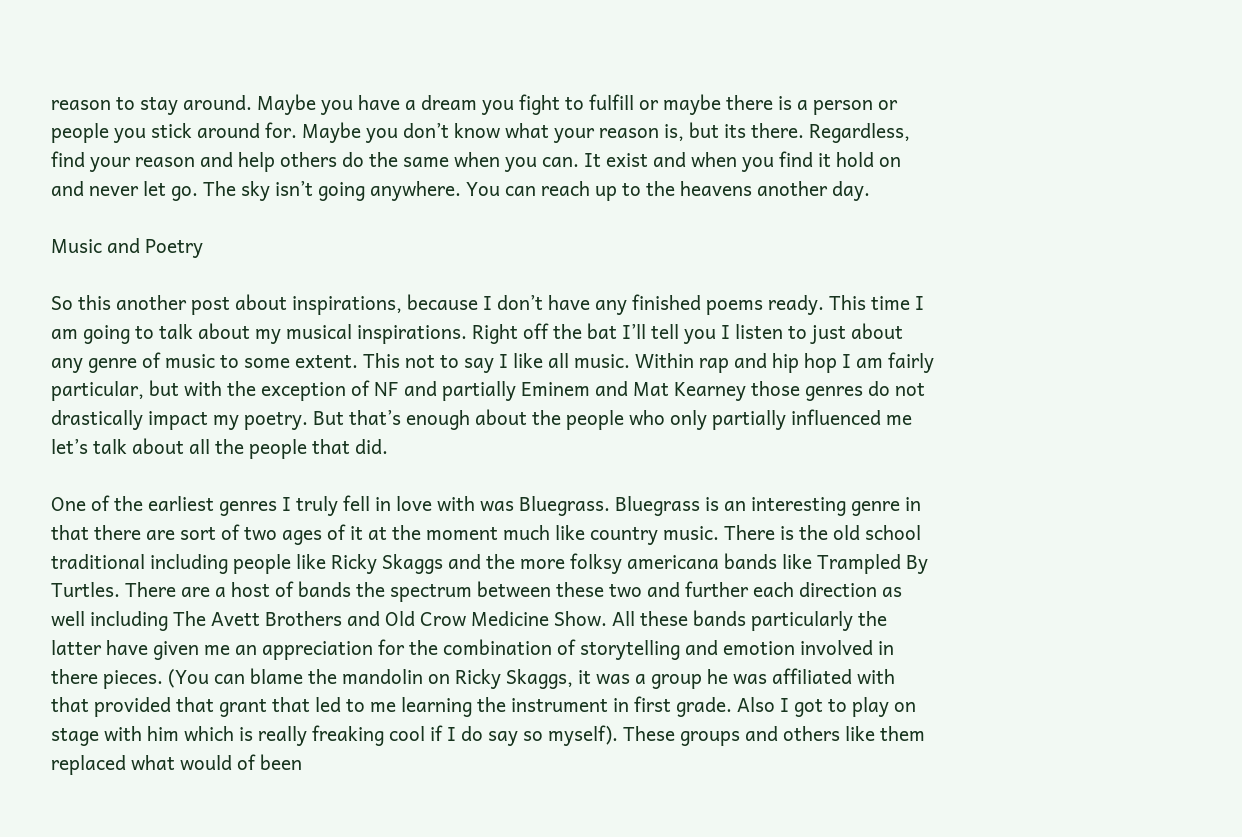reason to stay around. Maybe you have a dream you fight to fulfill or maybe there is a person or  people you stick around for. Maybe you don’t know what your reason is, but its there. Regardless, find your reason and help others do the same when you can. It exist and when you find it hold on and never let go. The sky isn’t going anywhere. You can reach up to the heavens another day.

Music and Poetry

So this another post about inspirations, because I don’t have any finished poems ready. This time I am going to talk about my musical inspirations. Right off the bat I’ll tell you I listen to just about any genre of music to some extent. This not to say I like all music. Within rap and hip hop I am fairly particular, but with the exception of NF and partially Eminem and Mat Kearney those genres do not drastically impact my poetry. But that’s enough about the people who only partially influenced me let’s talk about all the people that did.

One of the earliest genres I truly fell in love with was Bluegrass. Bluegrass is an interesting genre in that there are sort of two ages of it at the moment much like country music. There is the old school traditional including people like Ricky Skaggs and the more folksy americana bands like Trampled By Turtles. There are a host of bands the spectrum between these two and further each direction as well including The Avett Brothers and Old Crow Medicine Show. All these bands particularly the latter have given me an appreciation for the combination of storytelling and emotion involved in there pieces. (You can blame the mandolin on Ricky Skaggs, it was a group he was affiliated with that provided that grant that led to me learning the instrument in first grade. Also I got to play on stage with him which is really freaking cool if I do say so myself). These groups and others like them replaced what would of been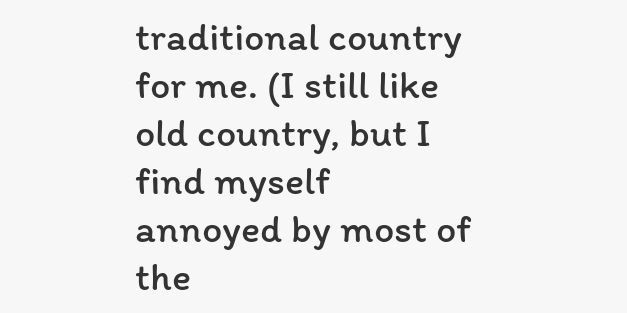traditional country for me. (I still like old country, but I find myself annoyed by most of the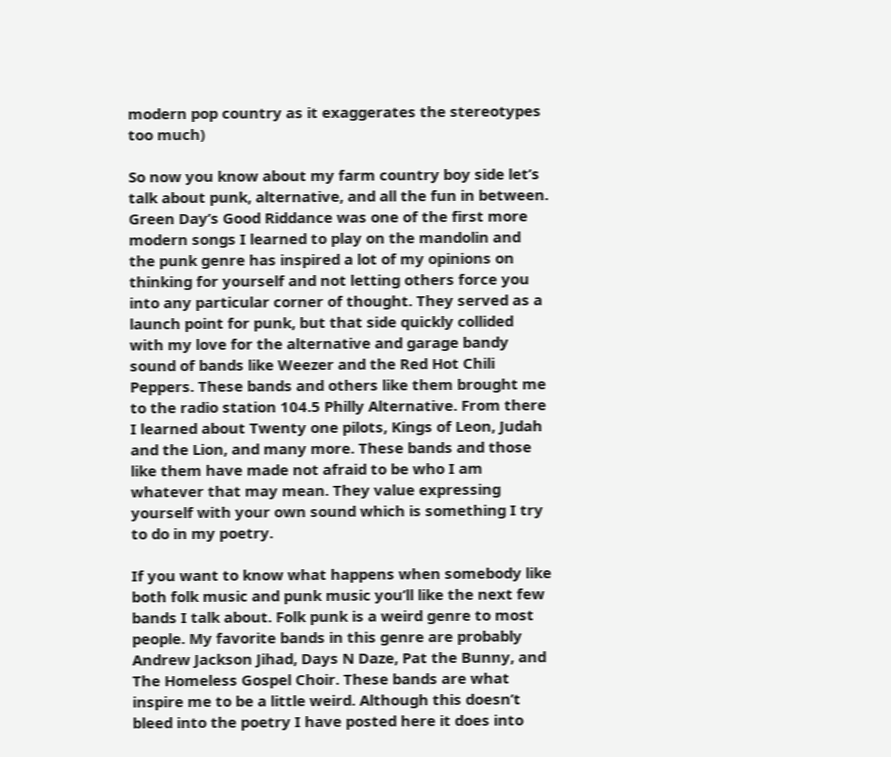modern pop country as it exaggerates the stereotypes too much)

So now you know about my farm country boy side let’s talk about punk, alternative, and all the fun in between. Green Day’s Good Riddance was one of the first more modern songs I learned to play on the mandolin and the punk genre has inspired a lot of my opinions on thinking for yourself and not letting others force you into any particular corner of thought. They served as a launch point for punk, but that side quickly collided with my love for the alternative and garage bandy sound of bands like Weezer and the Red Hot Chili Peppers. These bands and others like them brought me to the radio station 104.5 Philly Alternative. From there I learned about Twenty one pilots, Kings of Leon, Judah and the Lion, and many more. These bands and those like them have made not afraid to be who I am whatever that may mean. They value expressing yourself with your own sound which is something I try to do in my poetry.

If you want to know what happens when somebody like both folk music and punk music you’ll like the next few bands I talk about. Folk punk is a weird genre to most people. My favorite bands in this genre are probably Andrew Jackson Jihad, Days N Daze, Pat the Bunny, and The Homeless Gospel Choir. These bands are what inspire me to be a little weird. Although this doesn’t bleed into the poetry I have posted here it does into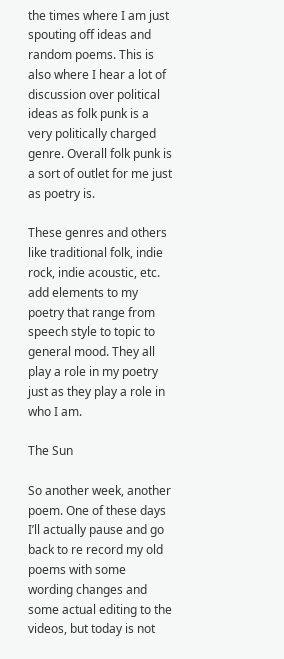the times where I am just spouting off ideas and random poems. This is also where I hear a lot of discussion over political ideas as folk punk is a very politically charged genre. Overall folk punk is a sort of outlet for me just as poetry is.

These genres and others like traditional folk, indie rock, indie acoustic, etc. add elements to my poetry that range from speech style to topic to general mood. They all play a role in my poetry just as they play a role in who I am.

The Sun

So another week, another poem. One of these days I’ll actually pause and go back to re record my old poems with some wording changes and some actual editing to the videos, but today is not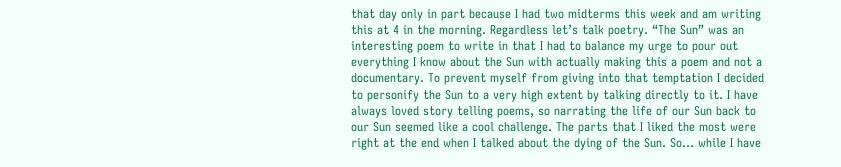that day only in part because I had two midterms this week and am writing this at 4 in the morning. Regardless let’s talk poetry. “The Sun” was an interesting poem to write in that I had to balance my urge to pour out everything I know about the Sun with actually making this a poem and not a documentary. To prevent myself from giving into that temptation I decided to personify the Sun to a very high extent by talking directly to it. I have always loved story telling poems, so narrating the life of our Sun back to our Sun seemed like a cool challenge. The parts that I liked the most were right at the end when I talked about the dying of the Sun. So… while I have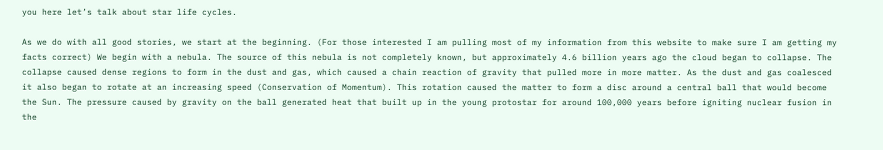you here let’s talk about star life cycles.

As we do with all good stories, we start at the beginning. (For those interested I am pulling most of my information from this website to make sure I am getting my facts correct) We begin with a nebula. The source of this nebula is not completely known, but approximately 4.6 billion years ago the cloud began to collapse. The collapse caused dense regions to form in the dust and gas, which caused a chain reaction of gravity that pulled more in more matter. As the dust and gas coalesced it also began to rotate at an increasing speed (Conservation of Momentum). This rotation caused the matter to form a disc around a central ball that would become the Sun. The pressure caused by gravity on the ball generated heat that built up in the young protostar for around 100,000 years before igniting nuclear fusion in the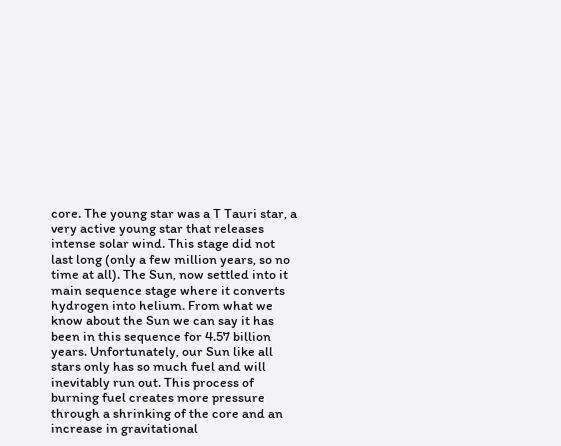core. The young star was a T Tauri star, a very active young star that releases intense solar wind. This stage did not last long (only a few million years, so no time at all). The Sun, now settled into it main sequence stage where it converts hydrogen into helium. From what we know about the Sun we can say it has been in this sequence for 4.57 billion years. Unfortunately, our Sun like all stars only has so much fuel and will inevitably run out. This process of burning fuel creates more pressure through a shrinking of the core and an increase in gravitational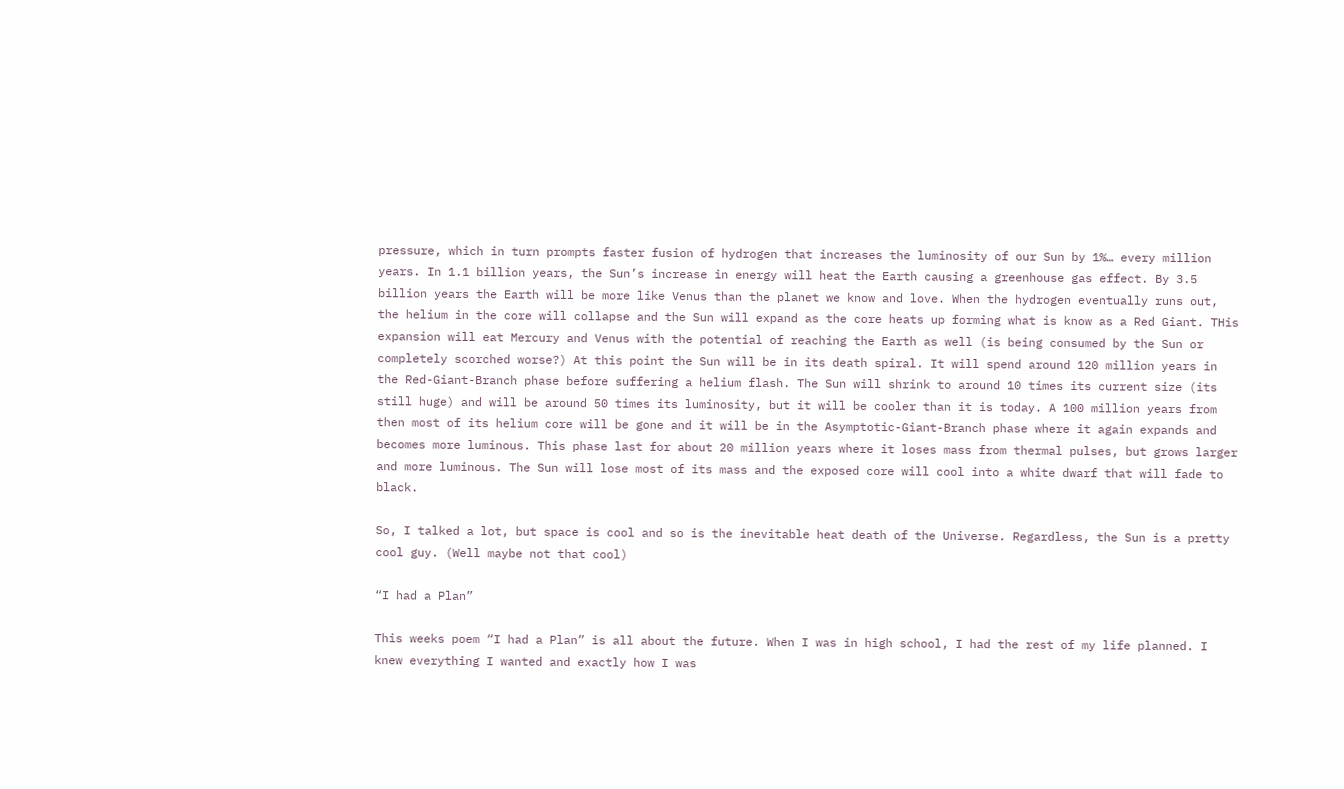pressure, which in turn prompts faster fusion of hydrogen that increases the luminosity of our Sun by 1%… every million years. In 1.1 billion years, the Sun’s increase in energy will heat the Earth causing a greenhouse gas effect. By 3.5 billion years the Earth will be more like Venus than the planet we know and love. When the hydrogen eventually runs out, the helium in the core will collapse and the Sun will expand as the core heats up forming what is know as a Red Giant. THis expansion will eat Mercury and Venus with the potential of reaching the Earth as well (is being consumed by the Sun or completely scorched worse?) At this point the Sun will be in its death spiral. It will spend around 120 million years in the Red-Giant-Branch phase before suffering a helium flash. The Sun will shrink to around 10 times its current size (its still huge) and will be around 50 times its luminosity, but it will be cooler than it is today. A 100 million years from then most of its helium core will be gone and it will be in the Asymptotic-Giant-Branch phase where it again expands and becomes more luminous. This phase last for about 20 million years where it loses mass from thermal pulses, but grows larger and more luminous. The Sun will lose most of its mass and the exposed core will cool into a white dwarf that will fade to black.

So, I talked a lot, but space is cool and so is the inevitable heat death of the Universe. Regardless, the Sun is a pretty cool guy. (Well maybe not that cool)

“I had a Plan”

This weeks poem “I had a Plan” is all about the future. When I was in high school, I had the rest of my life planned. I knew everything I wanted and exactly how I was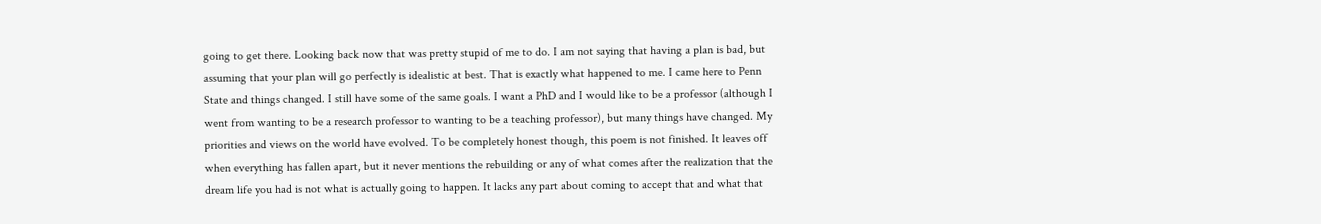going to get there. Looking back now that was pretty stupid of me to do. I am not saying that having a plan is bad, but assuming that your plan will go perfectly is idealistic at best. That is exactly what happened to me. I came here to Penn State and things changed. I still have some of the same goals. I want a PhD and I would like to be a professor (although I went from wanting to be a research professor to wanting to be a teaching professor), but many things have changed. My priorities and views on the world have evolved. To be completely honest though, this poem is not finished. It leaves off when everything has fallen apart, but it never mentions the rebuilding or any of what comes after the realization that the dream life you had is not what is actually going to happen. It lacks any part about coming to accept that and what that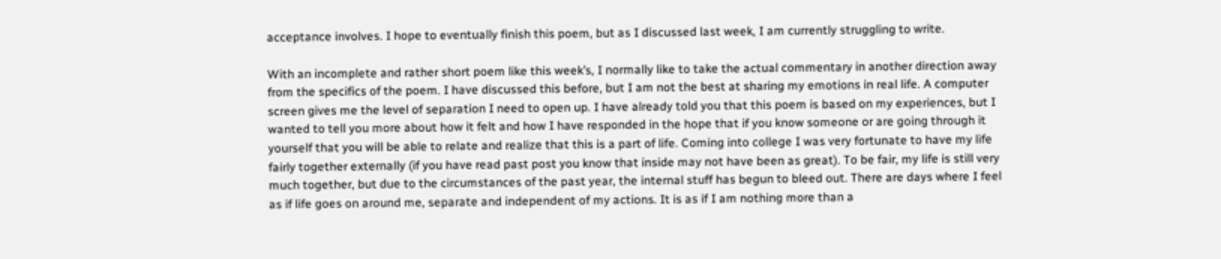acceptance involves. I hope to eventually finish this poem, but as I discussed last week, I am currently struggling to write.

With an incomplete and rather short poem like this week’s, I normally like to take the actual commentary in another direction away from the specifics of the poem. I have discussed this before, but I am not the best at sharing my emotions in real life. A computer screen gives me the level of separation I need to open up. I have already told you that this poem is based on my experiences, but I wanted to tell you more about how it felt and how I have responded in the hope that if you know someone or are going through it yourself that you will be able to relate and realize that this is a part of life. Coming into college I was very fortunate to have my life fairly together externally (if you have read past post you know that inside may not have been as great). To be fair, my life is still very much together, but due to the circumstances of the past year, the internal stuff has begun to bleed out. There are days where I feel as if life goes on around me, separate and independent of my actions. It is as if I am nothing more than a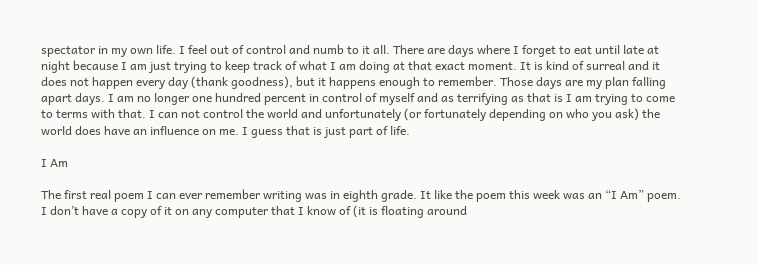spectator in my own life. I feel out of control and numb to it all. There are days where I forget to eat until late at night because I am just trying to keep track of what I am doing at that exact moment. It is kind of surreal and it does not happen every day (thank goodness), but it happens enough to remember. Those days are my plan falling apart days. I am no longer one hundred percent in control of myself and as terrifying as that is I am trying to come to terms with that. I can not control the world and unfortunately (or fortunately depending on who you ask) the world does have an influence on me. I guess that is just part of life.

I Am

The first real poem I can ever remember writing was in eighth grade. It like the poem this week was an “I Am” poem. I don’t have a copy of it on any computer that I know of (it is floating around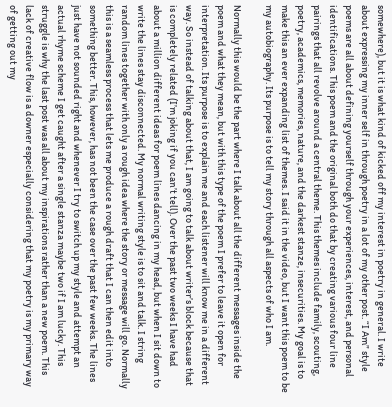somewhere), but it is what kind of kicked off my interest in poetry in general. I write about expressing my inner self in through poetry in a lot of my other post. “I Am” style poems are all about defining yourself through your experiences, interest, and personal identifications. This poem and the original both do that by creating various four line pairings that all revolve around a central theme. This themes include family, scouting, poetry, academics, memories, nature, and the darkest stanze, insecurities. My goal is to make this an ever expanding list of themes. I said it in the video, but I want this poem to be my autobiography. Its purpose is to tell my story through all aspects of who I am.

Normally this would be the part where I talk about all the different messages inside the poem and what they mean, but with this type of the poem I prefer to leave it open for interpretation. Its purpose is to explain me and each listener will know me in a different way. So instead of talking about that, I am going to talk about writer’s block because that is completely related (I’m joking if you can’t tell). Over the past two weeks I have had about a million different ideas for poem lines dancing in my head, but when I sit down to write the lines stay disconnected. My normal writing style is to sit and talk. I string random lines together with only a rough idea where the story or message will go. Normally this is a seamless process that lets me produce a rough draft that I can then edit into something better. This, however, has not been the case over the past few weeks. The lines just have not sounded right and whenever I try to switch up my style and attempt an actual rhyme scheme I get caught after a single stanza maybe two if I am lucky. This struggle is why the last post was all about my inspirations rather than a new poem. This lack of creative flow is a downer especially considering that my poetry is my primary way of getting out my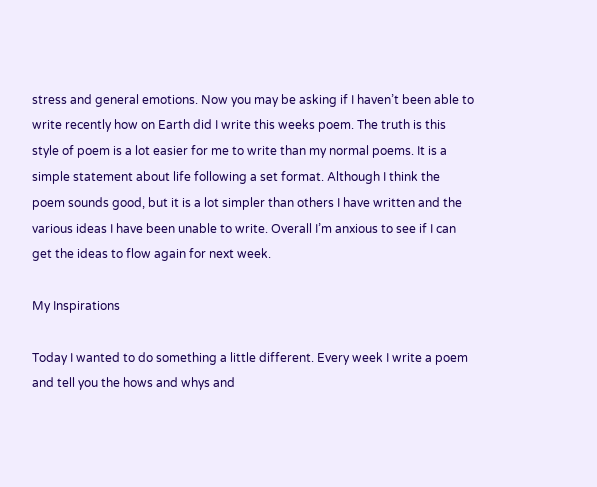stress and general emotions. Now you may be asking if I haven’t been able to write recently how on Earth did I write this weeks poem. The truth is this style of poem is a lot easier for me to write than my normal poems. It is a simple statement about life following a set format. Although I think the poem sounds good, but it is a lot simpler than others I have written and the various ideas I have been unable to write. Overall I’m anxious to see if I can get the ideas to flow again for next week.

My Inspirations

Today I wanted to do something a little different. Every week I write a poem and tell you the hows and whys and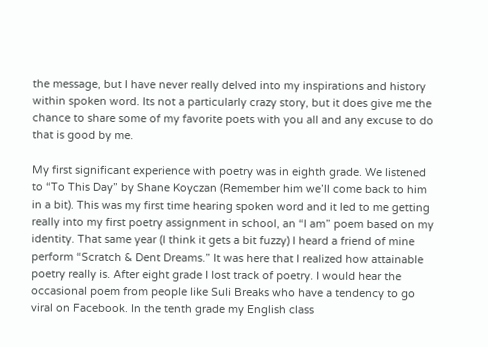the message, but I have never really delved into my inspirations and history within spoken word. Its not a particularly crazy story, but it does give me the chance to share some of my favorite poets with you all and any excuse to do that is good by me.

My first significant experience with poetry was in eighth grade. We listened to “To This Day” by Shane Koyczan (Remember him we’ll come back to him in a bit). This was my first time hearing spoken word and it led to me getting really into my first poetry assignment in school, an “I am” poem based on my identity. That same year (I think it gets a bit fuzzy) I heard a friend of mine perform “Scratch & Dent Dreams.” It was here that I realized how attainable poetry really is. After eight grade I lost track of poetry. I would hear the occasional poem from people like Suli Breaks who have a tendency to go viral on Facebook. In the tenth grade my English class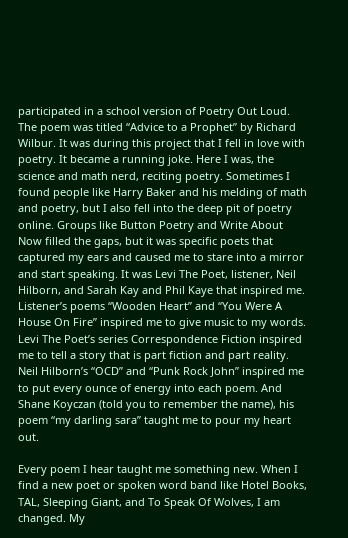participated in a school version of Poetry Out Loud. The poem was titled “Advice to a Prophet” by Richard Wilbur. It was during this project that I fell in love with poetry. It became a running joke. Here I was, the science and math nerd, reciting poetry. Sometimes I found people like Harry Baker and his melding of math and poetry, but I also fell into the deep pit of poetry online. Groups like Button Poetry and Write About Now filled the gaps, but it was specific poets that captured my ears and caused me to stare into a mirror and start speaking. It was Levi The Poet, listener, Neil Hilborn, and Sarah Kay and Phil Kaye that inspired me. Listener’s poems “Wooden Heart” and “You Were A House On Fire” inspired me to give music to my words. Levi The Poet’s series Correspondence Fiction inspired me to tell a story that is part fiction and part reality. Neil Hilborn’s “OCD” and “Punk Rock John” inspired me to put every ounce of energy into each poem. And Shane Koyczan (told you to remember the name), his poem “my darling sara” taught me to pour my heart out.

Every poem I hear taught me something new. When I find a new poet or spoken word band like Hotel Books, TAL, Sleeping Giant, and To Speak Of Wolves, I am changed. My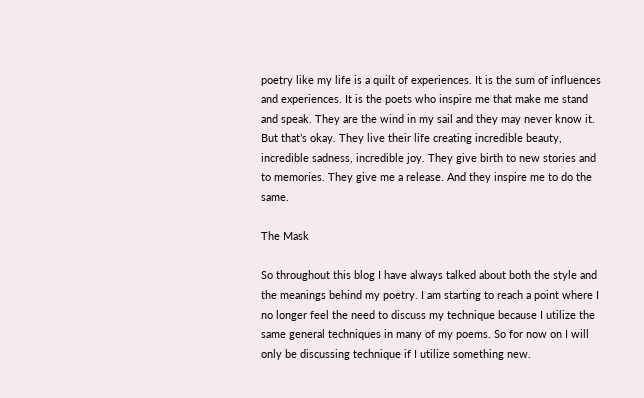poetry like my life is a quilt of experiences. It is the sum of influences and experiences. It is the poets who inspire me that make me stand and speak. They are the wind in my sail and they may never know it. But that’s okay. They live their life creating incredible beauty, incredible sadness, incredible joy. They give birth to new stories and to memories. They give me a release. And they inspire me to do the same.

The Mask

So throughout this blog I have always talked about both the style and the meanings behind my poetry. I am starting to reach a point where I no longer feel the need to discuss my technique because I utilize the same general techniques in many of my poems. So for now on I will only be discussing technique if I utilize something new.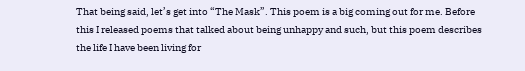That being said, let’s get into “The Mask”. This poem is a big coming out for me. Before this I released poems that talked about being unhappy and such, but this poem describes the life I have been living for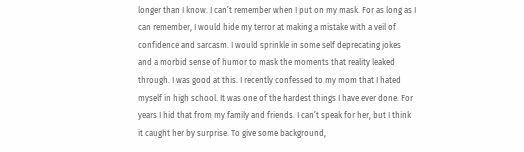longer than I know. I can’t remember when I put on my mask. For as long as I can remember, I would hide my terror at making a mistake with a veil of confidence and sarcasm. I would sprinkle in some self deprecating jokes and a morbid sense of humor to mask the moments that reality leaked through. I was good at this. I recently confessed to my mom that I hated myself in high school. It was one of the hardest things I have ever done. For years I hid that from my family and friends. I can’t speak for her, but I think it caught her by surprise. To give some background,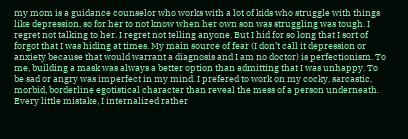my mom is a guidance counselor who works with a lot of kids who struggle with things like depression, so for her to not know when her own son was struggling was tough. I regret not talking to her. I regret not telling anyone. But I hid for so long that I sort of forgot that I was hiding at times. My main source of fear (I don’t call it depression or anxiety because that would warrant a diagnosis and I am no doctor) is perfectionism. To me, building a mask was always a better option than admitting that I was unhappy. To be sad or angry was imperfect in my mind. I prefered to work on my cocky, sarcastic, morbid, borderline egotistical character than reveal the mess of a person underneath. Every little mistake, I internalized rather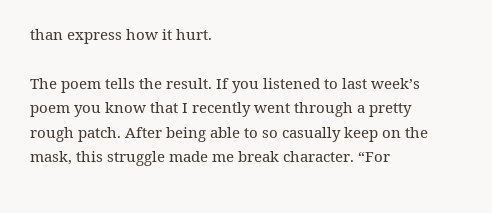than express how it hurt.

The poem tells the result. If you listened to last week’s poem you know that I recently went through a pretty rough patch. After being able to so casually keep on the mask, this struggle made me break character. “For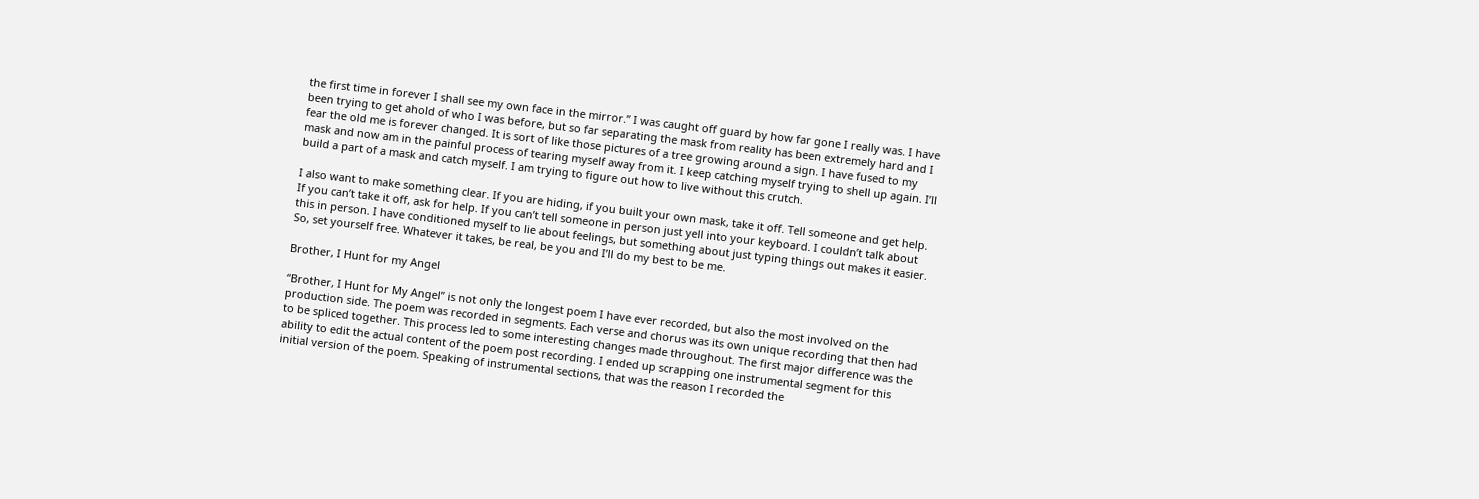the first time in forever I shall see my own face in the mirror.” I was caught off guard by how far gone I really was. I have been trying to get ahold of who I was before, but so far separating the mask from reality has been extremely hard and I fear the old me is forever changed. It is sort of like those pictures of a tree growing around a sign. I have fused to my mask and now am in the painful process of tearing myself away from it. I keep catching myself trying to shell up again. I’ll build a part of a mask and catch myself. I am trying to figure out how to live without this crutch.

I also want to make something clear. If you are hiding, if you built your own mask, take it off. Tell someone and get help. If you can’t take it off, ask for help. If you can’t tell someone in person just yell into your keyboard. I couldn’t talk about this in person. I have conditioned myself to lie about feelings, but something about just typing things out makes it easier. So, set yourself free. Whatever it takes, be real, be you and I’ll do my best to be me.

Brother, I Hunt for my Angel

“Brother, I Hunt for My Angel” is not only the longest poem I have ever recorded, but also the most involved on the production side. The poem was recorded in segments. Each verse and chorus was its own unique recording that then had to be spliced together. This process led to some interesting changes made throughout. The first major difference was the ability to edit the actual content of the poem post recording. I ended up scrapping one instrumental segment for this initial version of the poem. Speaking of instrumental sections, that was the reason I recorded the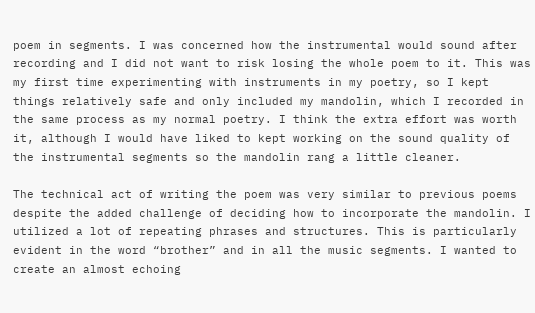poem in segments. I was concerned how the instrumental would sound after recording and I did not want to risk losing the whole poem to it. This was my first time experimenting with instruments in my poetry, so I kept things relatively safe and only included my mandolin, which I recorded in the same process as my normal poetry. I think the extra effort was worth it, although I would have liked to kept working on the sound quality of the instrumental segments so the mandolin rang a little cleaner.

The technical act of writing the poem was very similar to previous poems despite the added challenge of deciding how to incorporate the mandolin. I utilized a lot of repeating phrases and structures. This is particularly evident in the word “brother” and in all the music segments. I wanted to create an almost echoing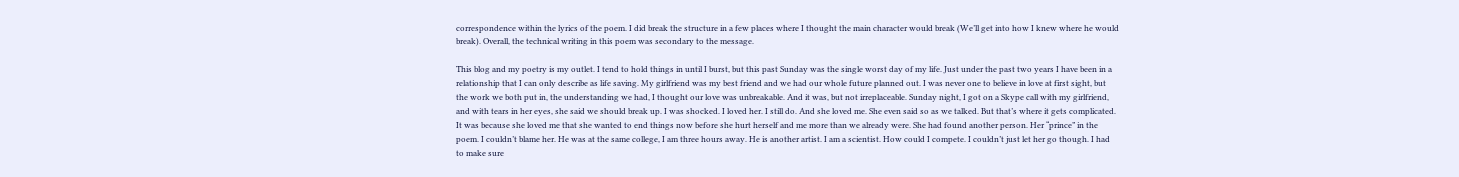correspondence within the lyrics of the poem. I did break the structure in a few places where I thought the main character would break (We’ll get into how I knew where he would break). Overall, the technical writing in this poem was secondary to the message.

This blog and my poetry is my outlet. I tend to hold things in until I burst, but this past Sunday was the single worst day of my life. Just under the past two years I have been in a relationship that I can only describe as life saving. My girlfriend was my best friend and we had our whole future planned out. I was never one to believe in love at first sight, but the work we both put in, the understanding we had, I thought our love was unbreakable. And it was, but not irreplaceable. Sunday night, I got on a Skype call with my girlfriend, and with tears in her eyes, she said we should break up. I was shocked. I loved her. I still do. And she loved me. She even said so as we talked. But that’s where it gets complicated. It was because she loved me that she wanted to end things now before she hurt herself and me more than we already were. She had found another person. Her “prince” in the poem. I couldn’t blame her. He was at the same college, I am three hours away. He is another artist. I am a scientist. How could I compete. I couldn’t just let her go though. I had to make sure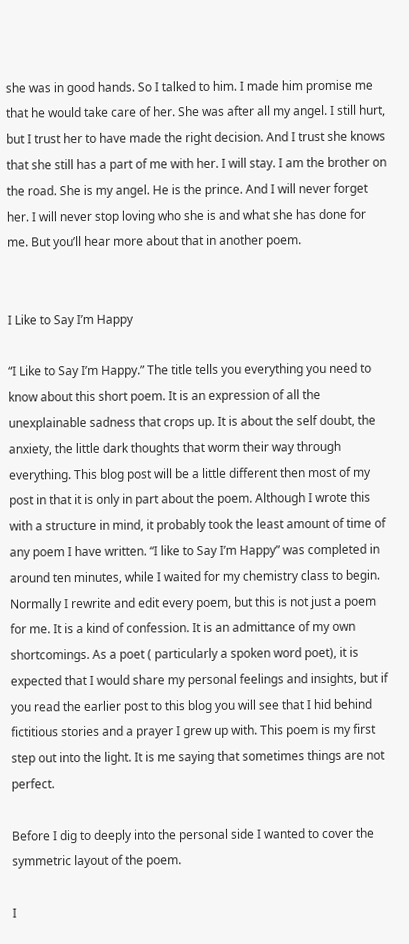she was in good hands. So I talked to him. I made him promise me that he would take care of her. She was after all my angel. I still hurt, but I trust her to have made the right decision. And I trust she knows that she still has a part of me with her. I will stay. I am the brother on the road. She is my angel. He is the prince. And I will never forget her. I will never stop loving who she is and what she has done for me. But you’ll hear more about that in another poem.


I Like to Say I’m Happy

“I Like to Say I’m Happy.” The title tells you everything you need to know about this short poem. It is an expression of all the unexplainable sadness that crops up. It is about the self doubt, the anxiety, the little dark thoughts that worm their way through everything. This blog post will be a little different then most of my post in that it is only in part about the poem. Although I wrote this with a structure in mind, it probably took the least amount of time of any poem I have written. “I like to Say I’m Happy” was completed in around ten minutes, while I waited for my chemistry class to begin. Normally I rewrite and edit every poem, but this is not just a poem for me. It is a kind of confession. It is an admittance of my own shortcomings. As a poet ( particularly a spoken word poet), it is expected that I would share my personal feelings and insights, but if you read the earlier post to this blog you will see that I hid behind fictitious stories and a prayer I grew up with. This poem is my first step out into the light. It is me saying that sometimes things are not perfect.

Before I dig to deeply into the personal side I wanted to cover the symmetric layout of the poem.

I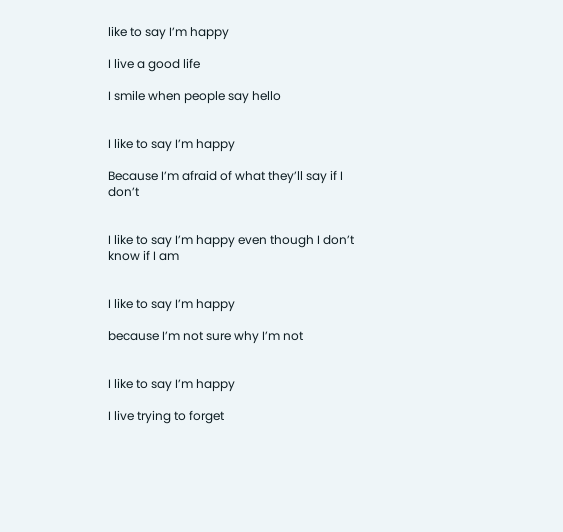like to say I’m happy

I live a good life

I smile when people say hello


I like to say I’m happy

Because I’m afraid of what they’ll say if I don’t


I like to say I’m happy even though I don’t know if I am


I like to say I’m happy

because I’m not sure why I’m not


I like to say I’m happy

I live trying to forget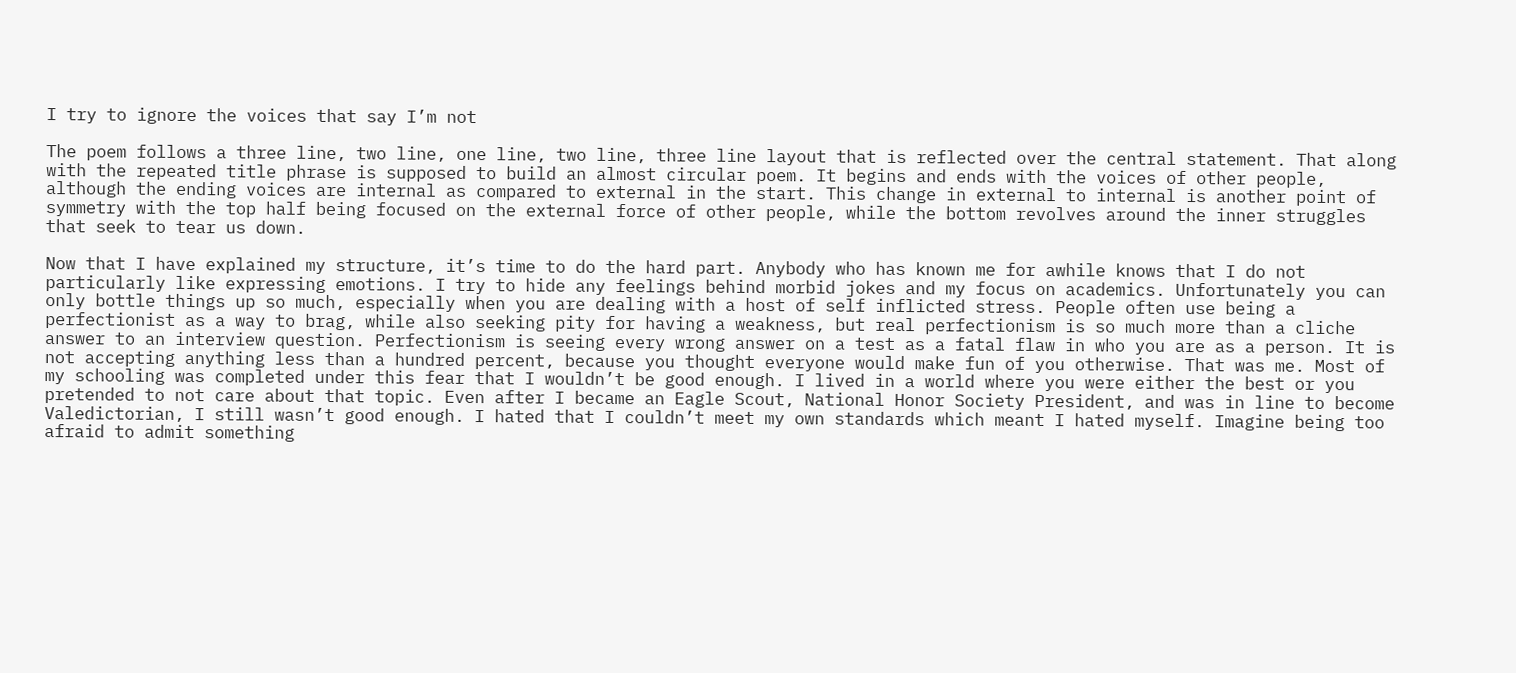I try to ignore the voices that say I’m not

The poem follows a three line, two line, one line, two line, three line layout that is reflected over the central statement. That along with the repeated title phrase is supposed to build an almost circular poem. It begins and ends with the voices of other people, although the ending voices are internal as compared to external in the start. This change in external to internal is another point of symmetry with the top half being focused on the external force of other people, while the bottom revolves around the inner struggles that seek to tear us down.

Now that I have explained my structure, it’s time to do the hard part. Anybody who has known me for awhile knows that I do not particularly like expressing emotions. I try to hide any feelings behind morbid jokes and my focus on academics. Unfortunately you can only bottle things up so much, especially when you are dealing with a host of self inflicted stress. People often use being a perfectionist as a way to brag, while also seeking pity for having a weakness, but real perfectionism is so much more than a cliche answer to an interview question. Perfectionism is seeing every wrong answer on a test as a fatal flaw in who you are as a person. It is not accepting anything less than a hundred percent, because you thought everyone would make fun of you otherwise. That was me. Most of my schooling was completed under this fear that I wouldn’t be good enough. I lived in a world where you were either the best or you pretended to not care about that topic. Even after I became an Eagle Scout, National Honor Society President, and was in line to become Valedictorian, I still wasn’t good enough. I hated that I couldn’t meet my own standards which meant I hated myself. Imagine being too afraid to admit something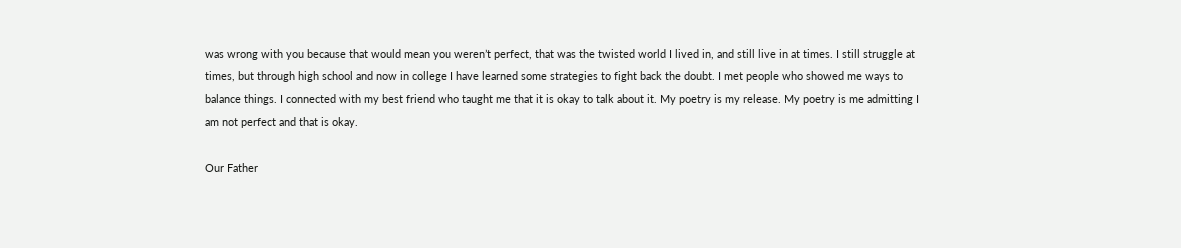was wrong with you because that would mean you weren’t perfect, that was the twisted world I lived in, and still live in at times. I still struggle at times, but through high school and now in college I have learned some strategies to fight back the doubt. I met people who showed me ways to balance things. I connected with my best friend who taught me that it is okay to talk about it. My poetry is my release. My poetry is me admitting I am not perfect and that is okay.

Our Father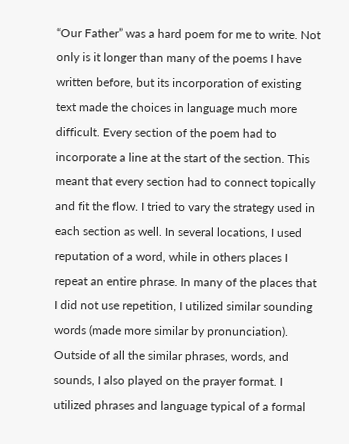“Our Father” was a hard poem for me to write. Not only is it longer than many of the poems I have written before, but its incorporation of existing text made the choices in language much more difficult. Every section of the poem had to incorporate a line at the start of the section. This meant that every section had to connect topically and fit the flow. I tried to vary the strategy used in each section as well. In several locations, I used reputation of a word, while in others places I repeat an entire phrase. In many of the places that I did not use repetition, I utilized similar sounding words (made more similar by pronunciation). Outside of all the similar phrases, words, and sounds, I also played on the prayer format. I utilized phrases and language typical of a formal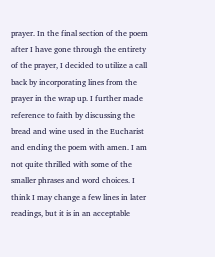prayer. In the final section of the poem after I have gone through the entirety of the prayer, I decided to utilize a call back by incorporating lines from the prayer in the wrap up. I further made reference to faith by discussing the bread and wine used in the Eucharist and ending the poem with amen. I am not quite thrilled with some of the smaller phrases and word choices. I think I may change a few lines in later readings, but it is in an acceptable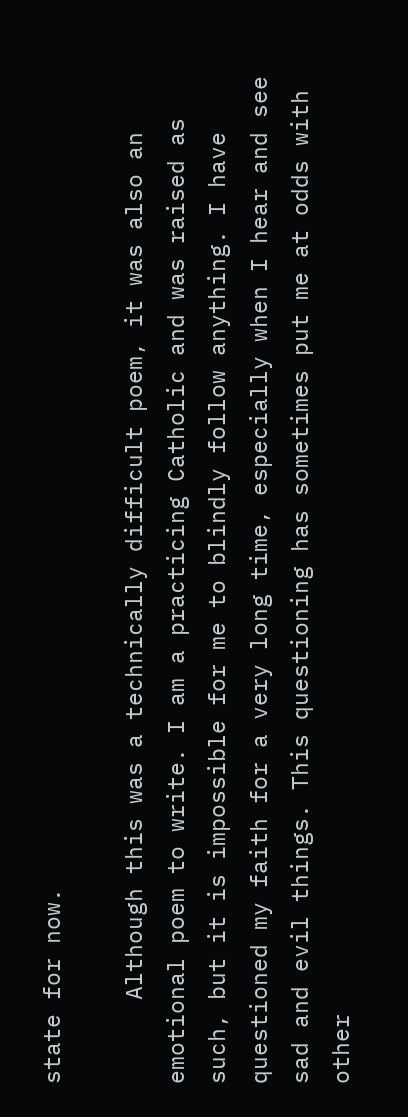state for now.

      Although this was a technically difficult poem, it was also an emotional poem to write. I am a practicing Catholic and was raised as such, but it is impossible for me to blindly follow anything. I have questioned my faith for a very long time, especially when I hear and see sad and evil things. This questioning has sometimes put me at odds with other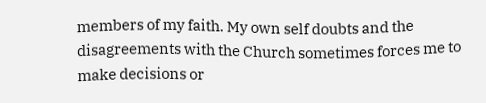members of my faith. My own self doubts and the disagreements with the Church sometimes forces me to make decisions or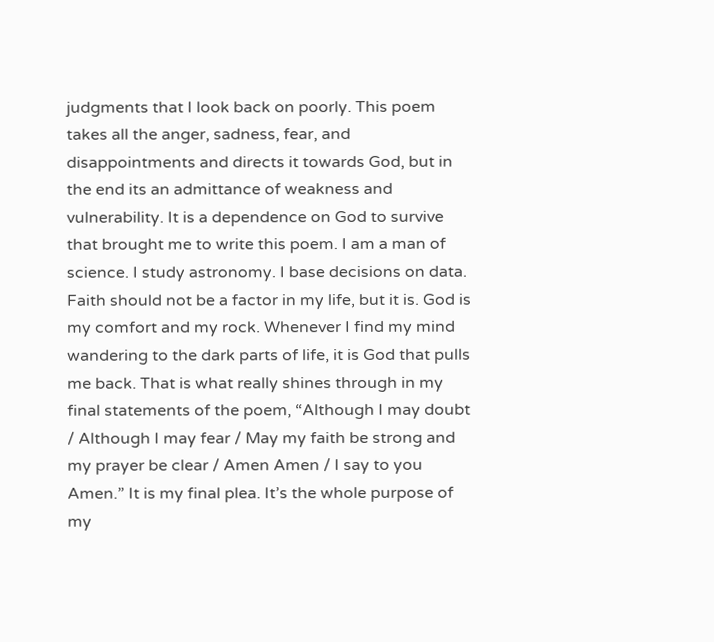judgments that I look back on poorly. This poem takes all the anger, sadness, fear, and disappointments and directs it towards God, but in the end its an admittance of weakness and vulnerability. It is a dependence on God to survive that brought me to write this poem. I am a man of science. I study astronomy. I base decisions on data. Faith should not be a factor in my life, but it is. God is my comfort and my rock. Whenever I find my mind wandering to the dark parts of life, it is God that pulls me back. That is what really shines through in my final statements of the poem, “Although I may doubt / Although I may fear / May my faith be strong and my prayer be clear / Amen Amen / I say to you Amen.” It is my final plea. It’s the whole purpose of my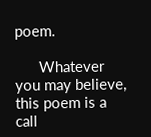poem.

      Whatever you may believe, this poem is a call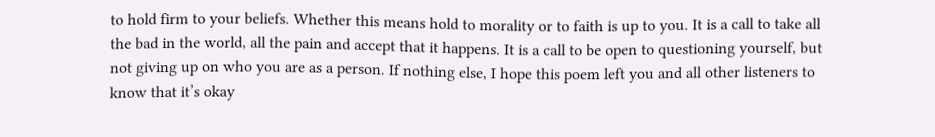to hold firm to your beliefs. Whether this means hold to morality or to faith is up to you. It is a call to take all the bad in the world, all the pain and accept that it happens. It is a call to be open to questioning yourself, but not giving up on who you are as a person. If nothing else, I hope this poem left you and all other listeners to know that it’s okay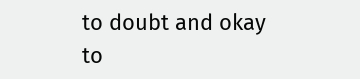to doubt and okay to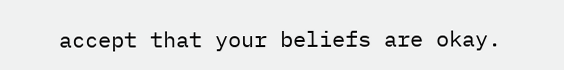accept that your beliefs are okay.